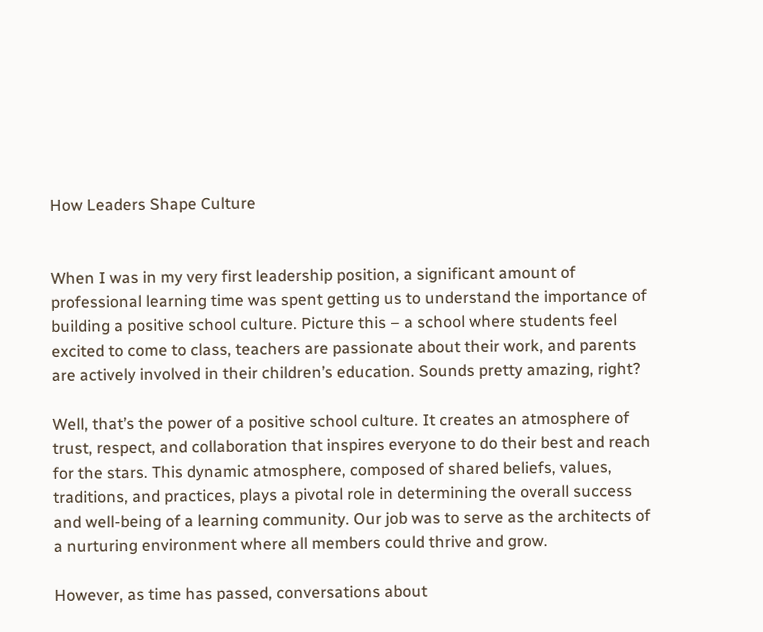How Leaders Shape Culture


When I was in my very first leadership position, a significant amount of professional learning time was spent getting us to understand the importance of building a positive school culture. Picture this – a school where students feel excited to come to class, teachers are passionate about their work, and parents are actively involved in their children’s education. Sounds pretty amazing, right?

Well, that’s the power of a positive school culture. It creates an atmosphere of trust, respect, and collaboration that inspires everyone to do their best and reach for the stars. This dynamic atmosphere, composed of shared beliefs, values, traditions, and practices, plays a pivotal role in determining the overall success and well-being of a learning community. Our job was to serve as the architects of a nurturing environment where all members could thrive and grow.

However, as time has passed, conversations about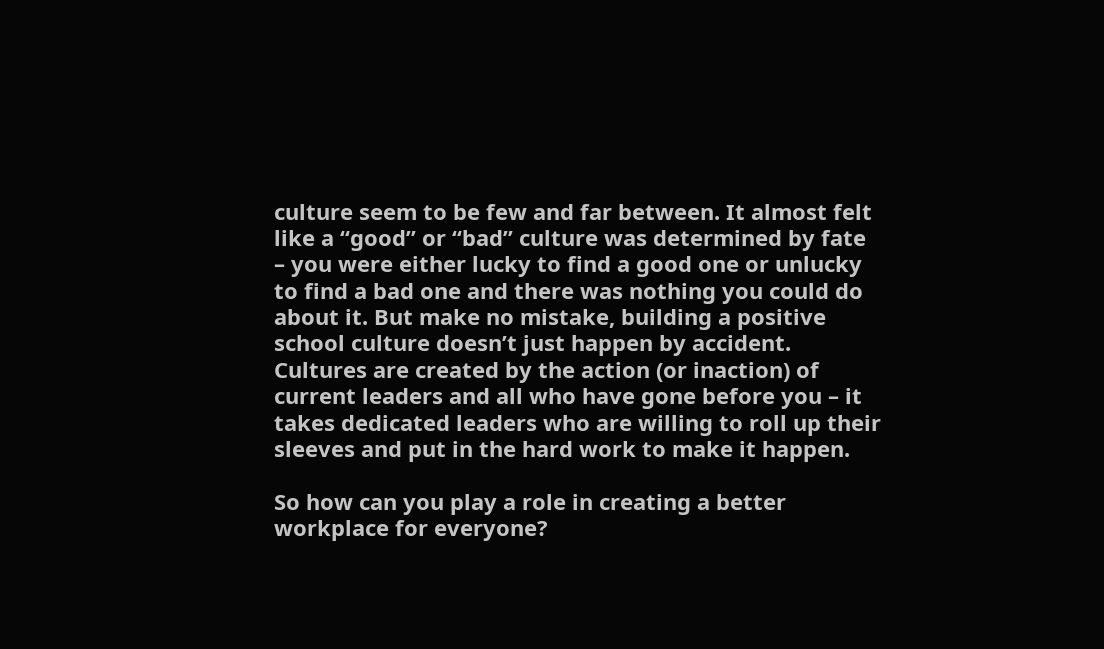culture seem to be few and far between. It almost felt like a “good” or “bad” culture was determined by fate – you were either lucky to find a good one or unlucky to find a bad one and there was nothing you could do about it. But make no mistake, building a positive school culture doesn’t just happen by accident. Cultures are created by the action (or inaction) of current leaders and all who have gone before you – it takes dedicated leaders who are willing to roll up their sleeves and put in the hard work to make it happen.

So how can you play a role in creating a better workplace for everyone?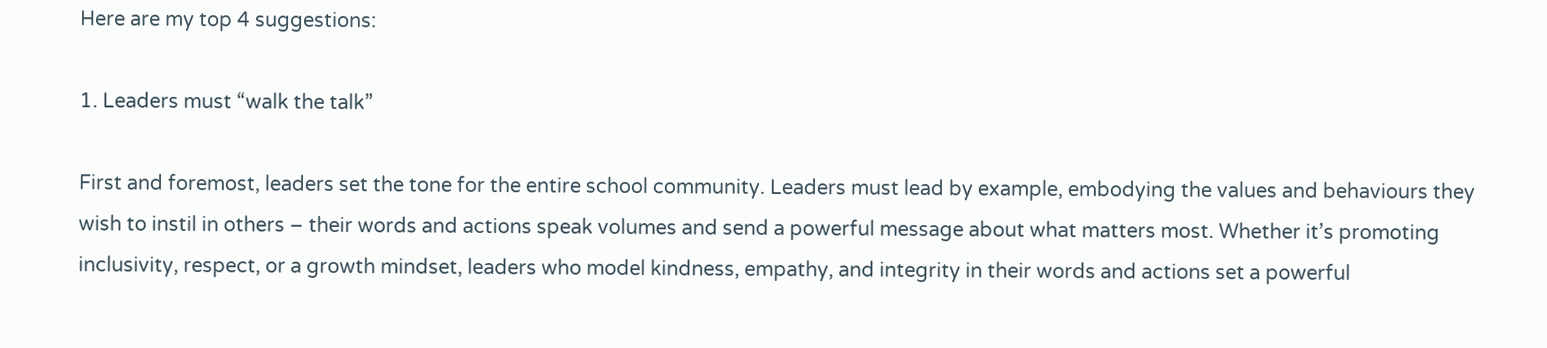Here are my top 4 suggestions:

1. Leaders must “walk the talk”

First and foremost, leaders set the tone for the entire school community. Leaders must lead by example, embodying the values and behaviours they wish to instil in others – their words and actions speak volumes and send a powerful message about what matters most. Whether it’s promoting inclusivity, respect, or a growth mindset, leaders who model kindness, empathy, and integrity in their words and actions set a powerful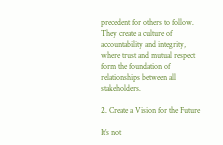precedent for others to follow. They create a culture of accountability and integrity, where trust and mutual respect form the foundation of relationships between all stakeholders.

2. Create a Vision for the Future

It’s not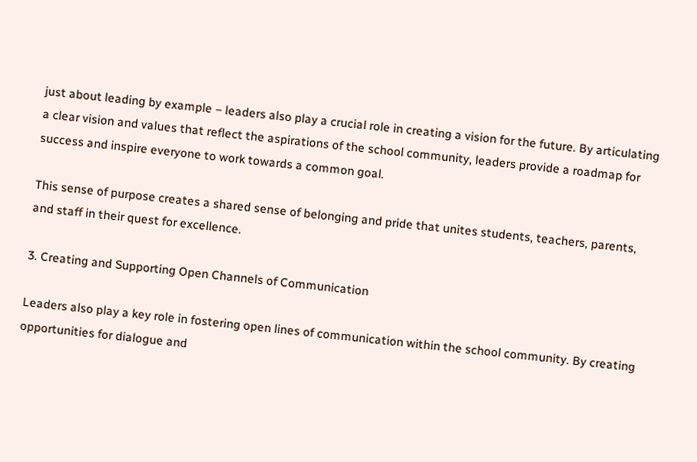just about leading by example – leaders also play a crucial role in creating a vision for the future. By articulating a clear vision and values that reflect the aspirations of the school community, leaders provide a roadmap for success and inspire everyone to work towards a common goal.

This sense of purpose creates a shared sense of belonging and pride that unites students, teachers, parents, and staff in their quest for excellence.

3. Creating and Supporting Open Channels of Communication

Leaders also play a key role in fostering open lines of communication within the school community. By creating opportunities for dialogue and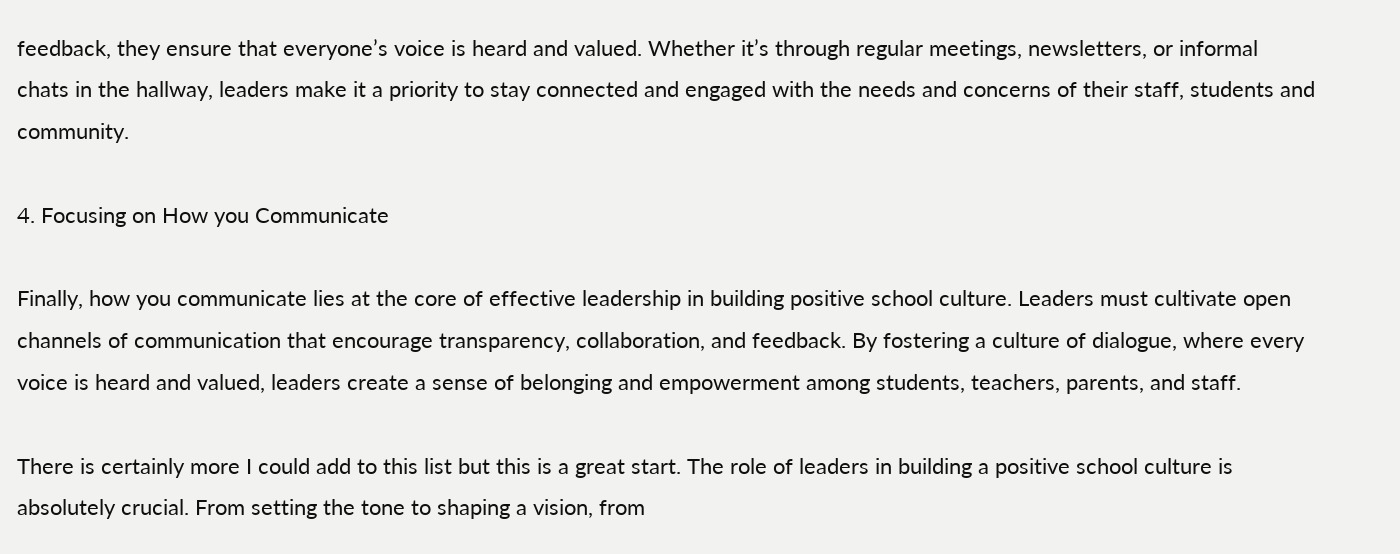feedback, they ensure that everyone’s voice is heard and valued. Whether it’s through regular meetings, newsletters, or informal chats in the hallway, leaders make it a priority to stay connected and engaged with the needs and concerns of their staff, students and community.

4. Focusing on How you Communicate

Finally, how you communicate lies at the core of effective leadership in building positive school culture. Leaders must cultivate open channels of communication that encourage transparency, collaboration, and feedback. By fostering a culture of dialogue, where every voice is heard and valued, leaders create a sense of belonging and empowerment among students, teachers, parents, and staff.

There is certainly more I could add to this list but this is a great start. The role of leaders in building a positive school culture is absolutely crucial. From setting the tone to shaping a vision, from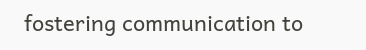fostering communication to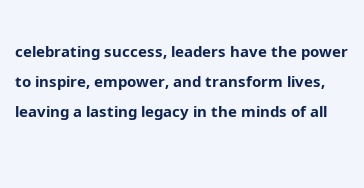celebrating success, leaders have the power to inspire, empower, and transform lives, leaving a lasting legacy in the minds of all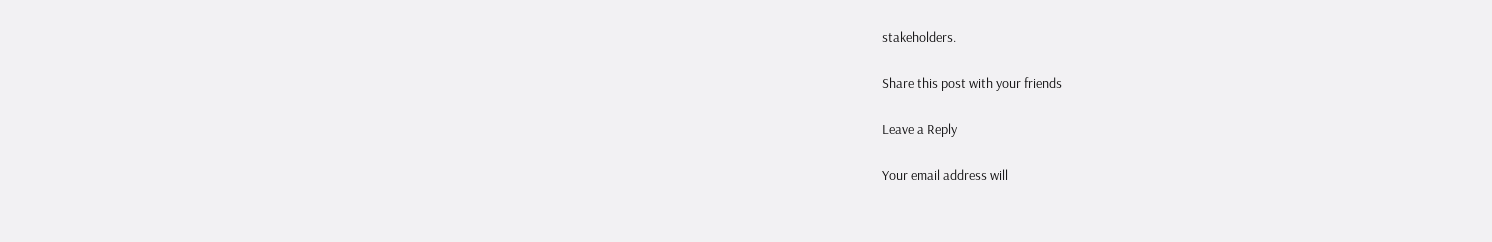stakeholders.

Share this post with your friends

Leave a Reply

Your email address will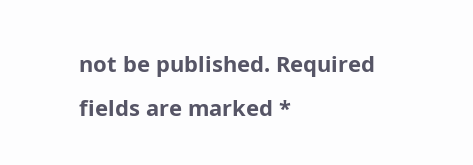not be published. Required fields are marked *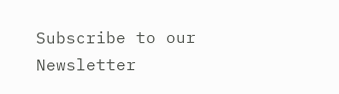Subscribe to our Newsletter